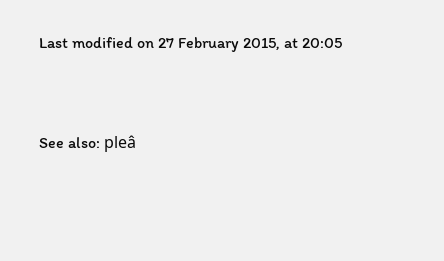Last modified on 27 February 2015, at 20:05


See also: pleâ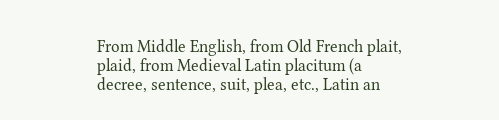From Middle English, from Old French plait, plaid, from Medieval Latin placitum (a decree, sentence, suit, plea, etc., Latin an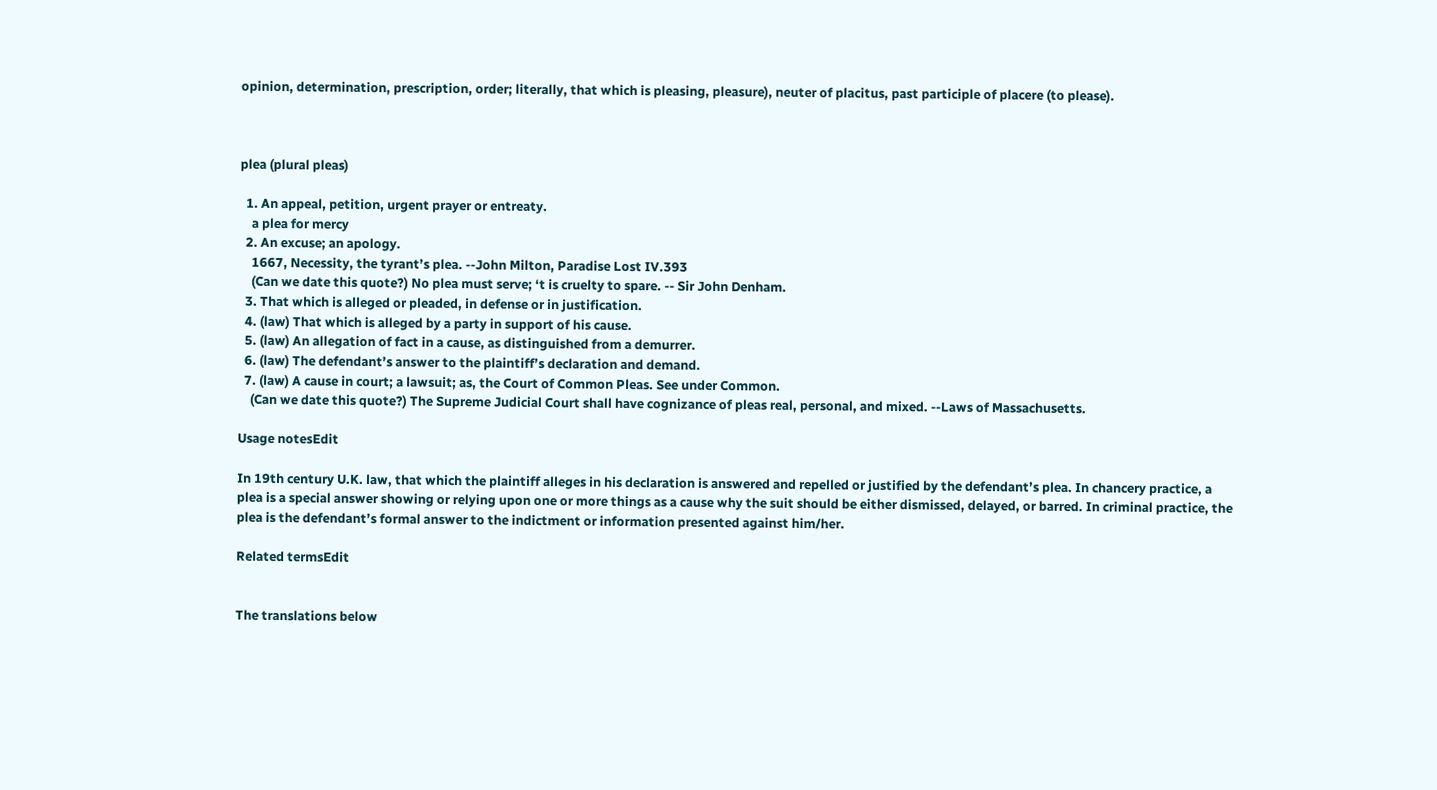opinion, determination, prescription, order; literally, that which is pleasing, pleasure), neuter of placitus, past participle of placere (to please).



plea (plural pleas)

  1. An appeal, petition, urgent prayer or entreaty.
    a plea for mercy
  2. An excuse; an apology.
    1667, Necessity, the tyrant’s plea. --John Milton, Paradise Lost IV.393
    (Can we date this quote?) No plea must serve; ‘t is cruelty to spare. -- Sir John Denham.
  3. That which is alleged or pleaded, in defense or in justification.
  4. (law) That which is alleged by a party in support of his cause.
  5. (law) An allegation of fact in a cause, as distinguished from a demurrer.
  6. (law) The defendant’s answer to the plaintiff’s declaration and demand.
  7. (law) A cause in court; a lawsuit; as, the Court of Common Pleas. See under Common.
    (Can we date this quote?) The Supreme Judicial Court shall have cognizance of pleas real, personal, and mixed. --Laws of Massachusetts.

Usage notesEdit

In 19th century U.K. law, that which the plaintiff alleges in his declaration is answered and repelled or justified by the defendant’s plea. In chancery practice, a plea is a special answer showing or relying upon one or more things as a cause why the suit should be either dismissed, delayed, or barred. In criminal practice, the plea is the defendant’s formal answer to the indictment or information presented against him/her.

Related termsEdit


The translations below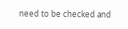need to be checked and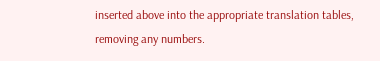inserted above into the appropriate translation tables, removing any numbers.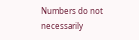Numbers do not necessarily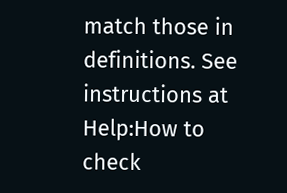match those in definitions. See instructions at Help:How to check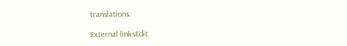translations.

External linksEdit